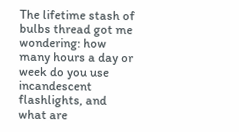The lifetime stash of bulbs thread got me wondering: how many hours a day or week do you use incandescent flashlights, and what are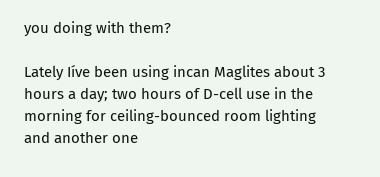you doing with them?

Lately Iíve been using incan Maglites about 3 hours a day; two hours of D-cell use in the morning for ceiling-bounced room lighting and another one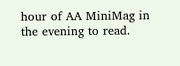hour of AA MiniMag in the evening to read.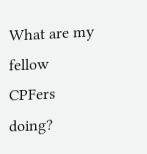What are my fellow CPFers doing?